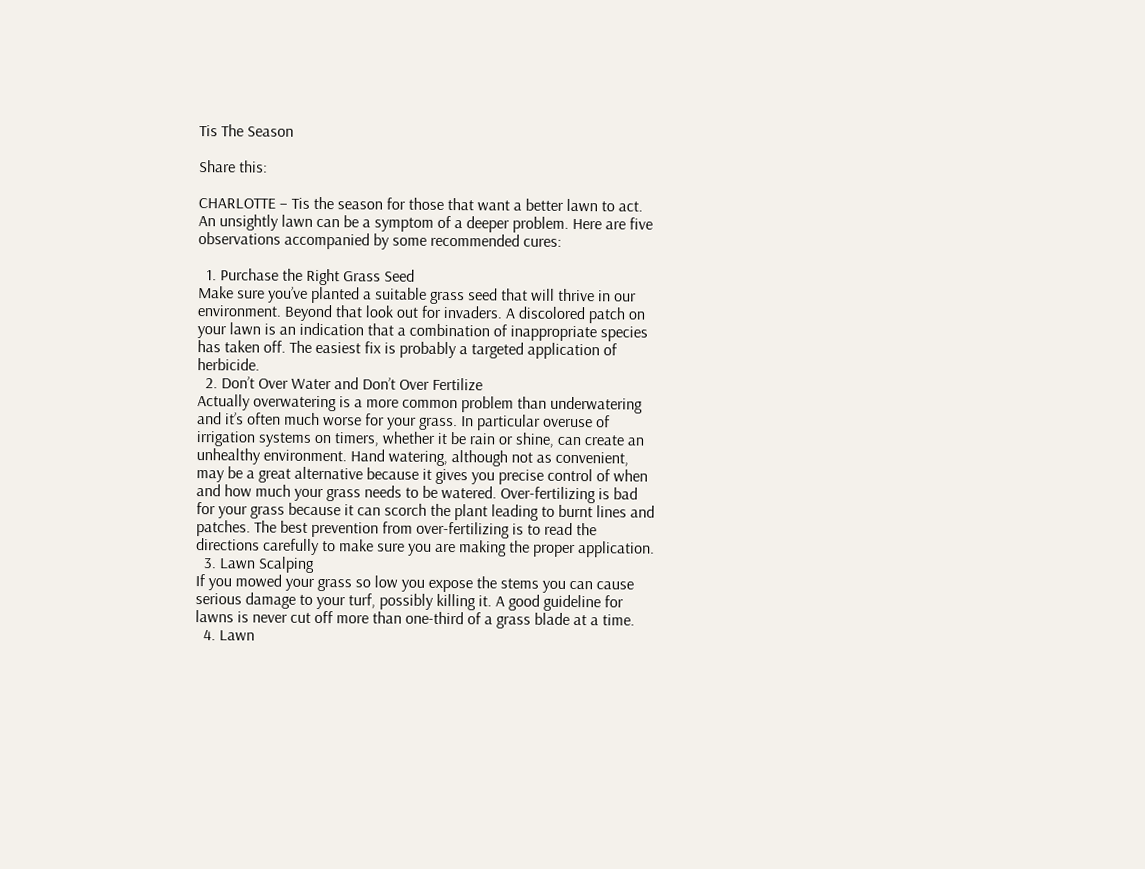Tis The Season

Share this:

CHARLOTTE – Tis the season for those that want a better lawn to act. An unsightly lawn can be a symptom of a deeper problem. Here are five observations accompanied by some recommended cures:

  1. Purchase the Right Grass Seed                                                                              Make sure you’ve planted a suitable grass seed that will thrive in our environment. Beyond that look out for invaders. A discolored patch on your lawn is an indication that a combination of inappropriate species has taken off. The easiest fix is probably a targeted application of herbicide.
  2. Don’t Over Water and Don’t Over Fertilize                                                                Actually overwatering is a more common problem than underwatering and it’s often much worse for your grass. In particular overuse of irrigation systems on timers, whether it be rain or shine, can create an unhealthy environment. Hand watering, although not as convenient, may be a great alternative because it gives you precise control of when and how much your grass needs to be watered. Over-fertilizing is bad for your grass because it can scorch the plant leading to burnt lines and patches. The best prevention from over-fertilizing is to read the directions carefully to make sure you are making the proper application.
  3. Lawn Scalping                                                                                                          If you mowed your grass so low you expose the stems you can cause serious damage to your turf, possibly killing it. A good guideline for lawns is never cut off more than one-third of a grass blade at a time.
  4. Lawn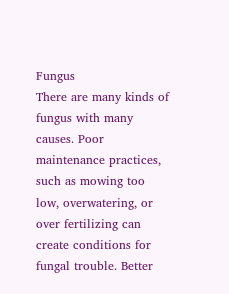Fungus                                                                                                            There are many kinds of fungus with many causes. Poor maintenance practices, such as mowing too low, overwatering, or over fertilizing can create conditions for fungal trouble. Better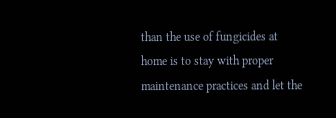than the use of fungicides at home is to stay with proper maintenance practices and let the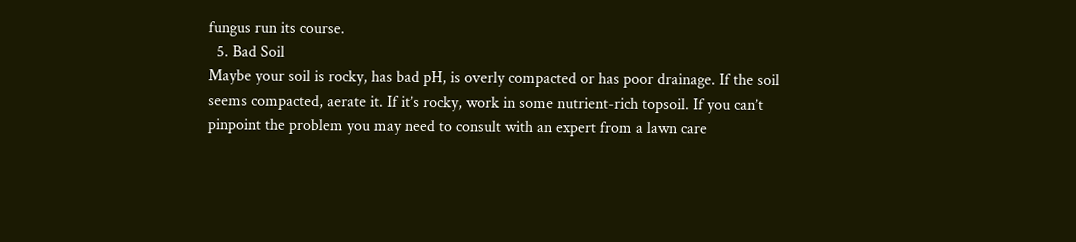fungus run its course.
  5. Bad Soil                                                                                                                      Maybe your soil is rocky, has bad pH, is overly compacted or has poor drainage. If the soil seems compacted, aerate it. If it’s rocky, work in some nutrient-rich topsoil. If you can’t pinpoint the problem you may need to consult with an expert from a lawn care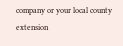company or your local county extension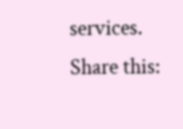services.
Share this: